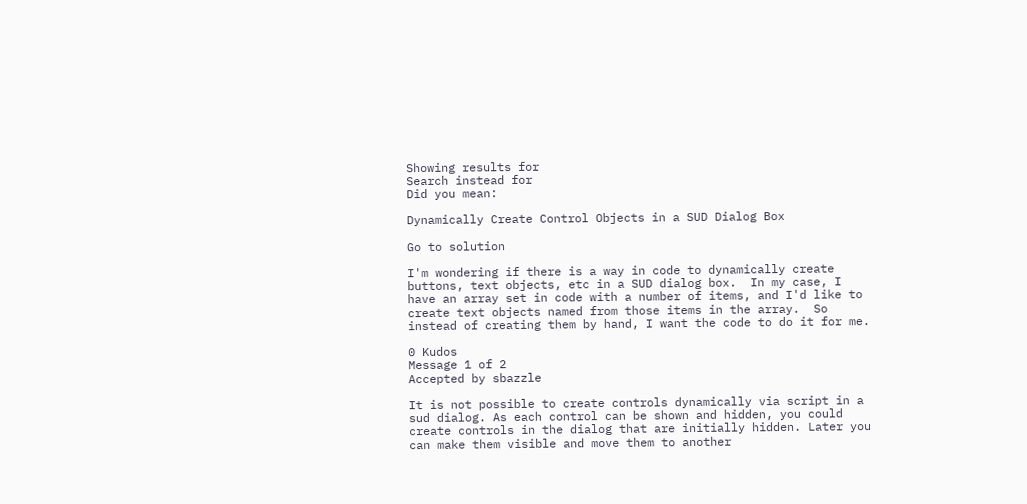Showing results for
Search instead for
Did you mean:

Dynamically Create Control Objects in a SUD Dialog Box

Go to solution

I'm wondering if there is a way in code to dynamically create buttons, text objects, etc in a SUD dialog box.  In my case, I have an array set in code with a number of items, and I'd like to create text objects named from those items in the array.  So instead of creating them by hand, I want the code to do it for me.

0 Kudos
Message 1 of 2
Accepted by sbazzle

It is not possible to create controls dynamically via script in a sud dialog. As each control can be shown and hidden, you could create controls in the dialog that are initially hidden. Later you can make them visible and move them to another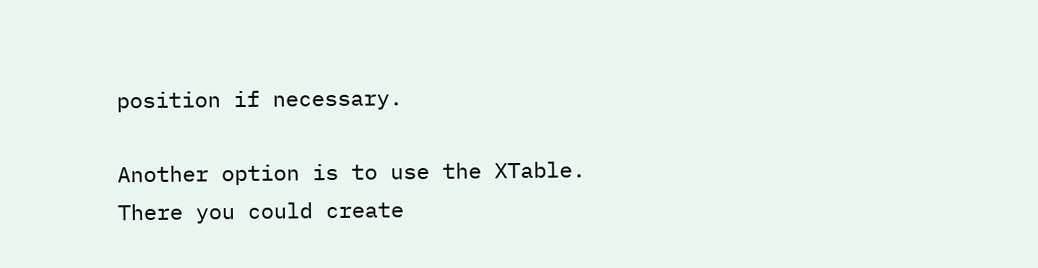position if necessary.

Another option is to use the XTable. There you could create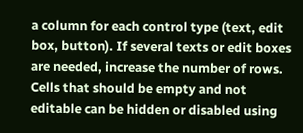a column for each control type (text, edit box, button). If several texts or edit boxes are needed, increase the number of rows. Cells that should be empty and not editable can be hidden or disabled using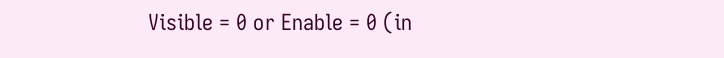Visible = 0 or Enable = 0 (in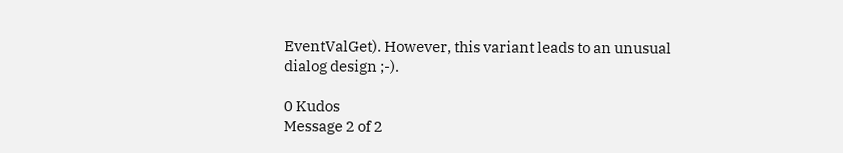EventValGet). However, this variant leads to an unusual dialog design ;-).

0 Kudos
Message 2 of 2